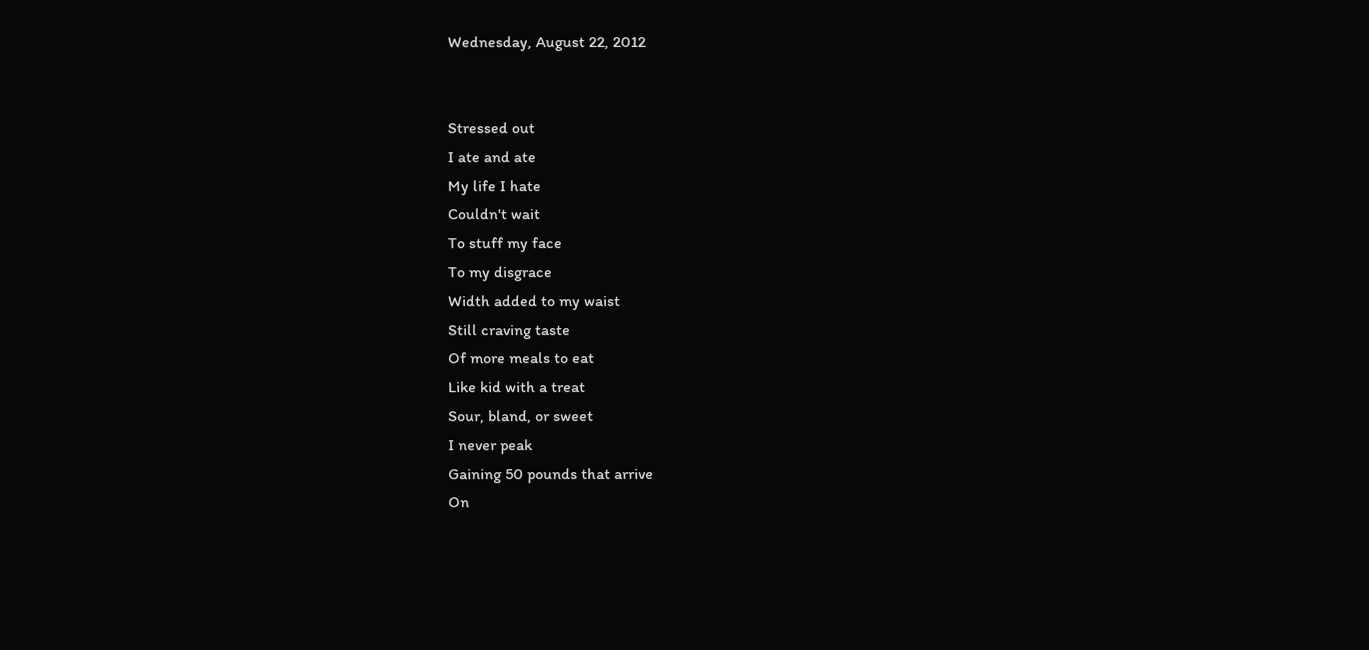Wednesday, August 22, 2012


Stressed out
I ate and ate
My life I hate
Couldn't wait
To stuff my face
To my disgrace
Width added to my waist
Still craving taste
Of more meals to eat
Like kid with a treat
Sour, bland, or sweet
I never peak
Gaining 50 pounds that arrive
On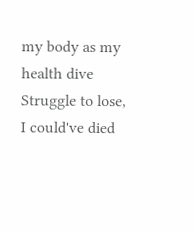my body as my health dive
Struggle to lose, I could've died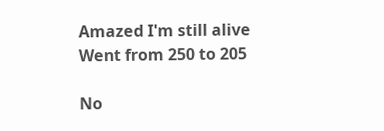Amazed I'm still alive
Went from 250 to 205

No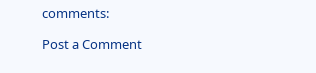comments:

Post a Comment